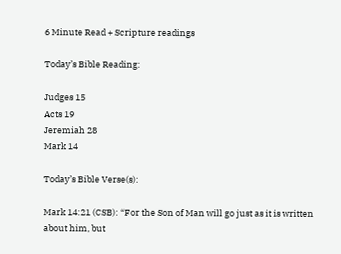6 Minute Read + Scripture readings

Today’s Bible Reading:

Judges 15
Acts 19
Jeremiah 28
Mark 14

Today’s Bible Verse(s):

Mark 14:21 (CSB): “For the Son of Man will go just as it is written about him, but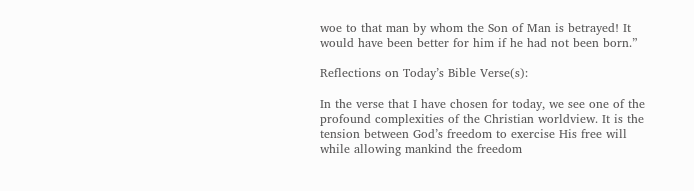woe to that man by whom the Son of Man is betrayed! It would have been better for him if he had not been born.”

Reflections on Today’s Bible Verse(s):

In the verse that I have chosen for today, we see one of the profound complexities of the Christian worldview. It is the tension between God’s freedom to exercise His free will while allowing mankind the freedom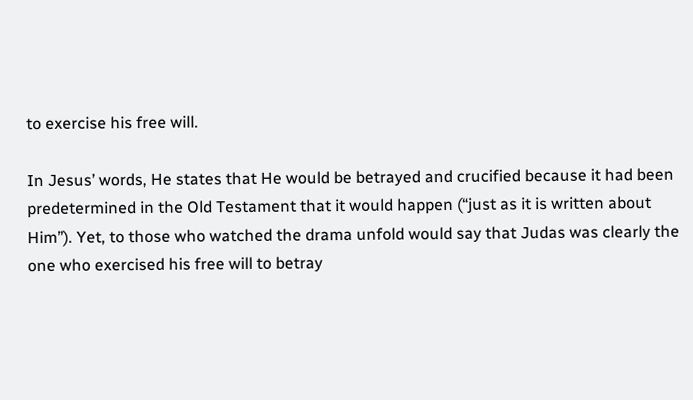to exercise his free will.

In Jesus’ words, He states that He would be betrayed and crucified because it had been predetermined in the Old Testament that it would happen (“just as it is written about Him”). Yet, to those who watched the drama unfold would say that Judas was clearly the one who exercised his free will to betray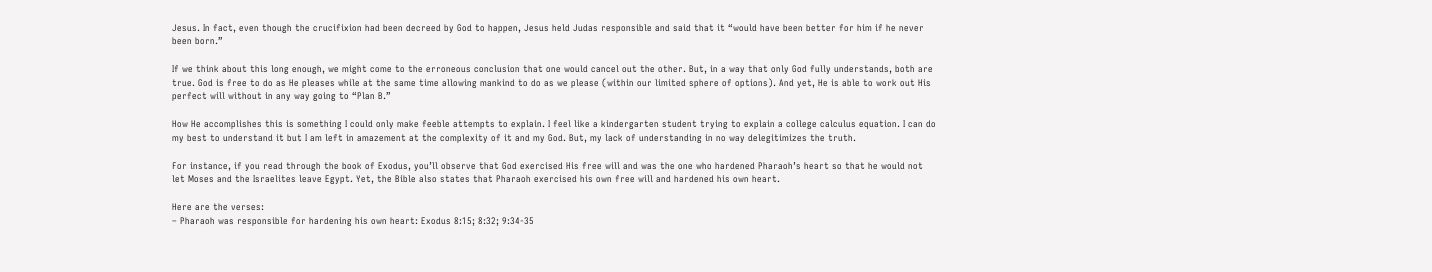Jesus. In fact, even though the crucifixion had been decreed by God to happen, Jesus held Judas responsible and said that it “would have been better for him if he never been born.”

If we think about this long enough, we might come to the erroneous conclusion that one would cancel out the other. But, in a way that only God fully understands, both are true. God is free to do as He pleases while at the same time allowing mankind to do as we please (within our limited sphere of options). And yet, He is able to work out His perfect will without in any way going to “Plan B.”

How He accomplishes this is something I could only make feeble attempts to explain. I feel like a kindergarten student trying to explain a college calculus equation. I can do my best to understand it but I am left in amazement at the complexity of it and my God. But, my lack of understanding in no way delegitimizes the truth.

For instance, if you read through the book of Exodus, you’ll observe that God exercised His free will and was the one who hardened Pharaoh’s heart so that he would not let Moses and the Israelites leave Egypt. Yet, the Bible also states that Pharaoh exercised his own free will and hardened his own heart.

Here are the verses:
– Pharaoh was responsible for hardening his own heart: Exodus 8:15; 8:32; 9:34-35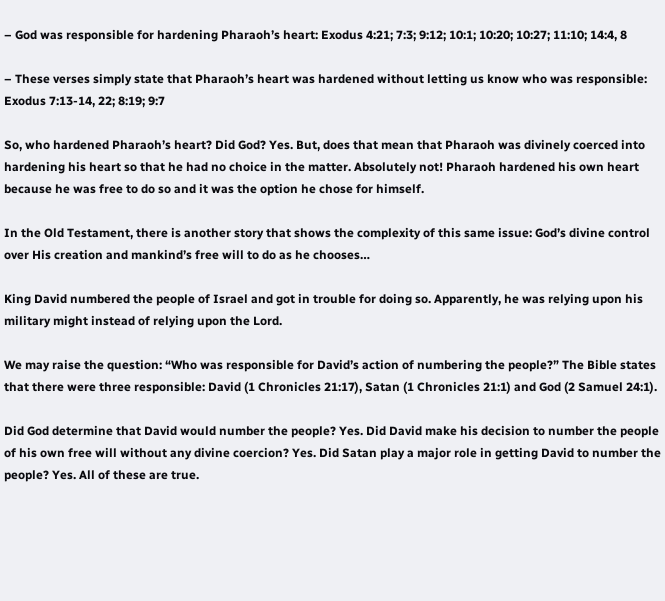– God was responsible for hardening Pharaoh’s heart: Exodus 4:21; 7:3; 9:12; 10:1; 10:20; 10:27; 11:10; 14:4, 8

– These verses simply state that Pharaoh’s heart was hardened without letting us know who was responsible: Exodus 7:13-14, 22; 8:19; 9:7

So, who hardened Pharaoh’s heart? Did God? Yes. But, does that mean that Pharaoh was divinely coerced into hardening his heart so that he had no choice in the matter. Absolutely not! Pharaoh hardened his own heart because he was free to do so and it was the option he chose for himself.

In the Old Testament, there is another story that shows the complexity of this same issue: God’s divine control over His creation and mankind’s free will to do as he chooses…

King David numbered the people of Israel and got in trouble for doing so. Apparently, he was relying upon his military might instead of relying upon the Lord.

We may raise the question: “Who was responsible for David’s action of numbering the people?” The Bible states that there were three responsible: David (1 Chronicles 21:17), Satan (1 Chronicles 21:1) and God (2 Samuel 24:1).

Did God determine that David would number the people? Yes. Did David make his decision to number the people of his own free will without any divine coercion? Yes. Did Satan play a major role in getting David to number the people? Yes. All of these are true.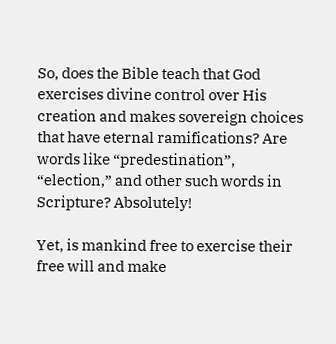So, does the Bible teach that God exercises divine control over His creation and makes sovereign choices that have eternal ramifications? Are words like “predestination”, “election,” and other such words in Scripture? Absolutely!

Yet, is mankind free to exercise their free will and make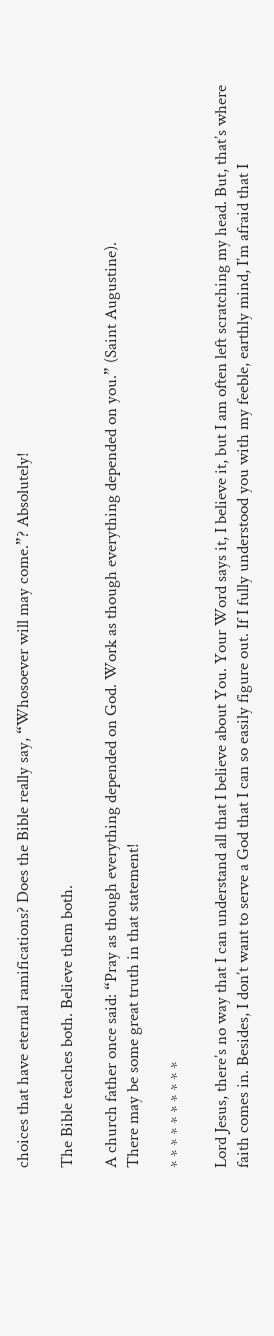choices that have eternal ramifications? Does the Bible really say, “Whosoever will may come.”? Absolutely!

The Bible teaches both. Believe them both.

A church father once said: “Pray as though everything depended on God. Work as though everything depended on you.” (Saint Augustine).
There may be some great truth in that statement!

* * * * * * * * * *

Lord Jesus, there’s no way that I can understand all that I believe about You. Your Word says it, I believe it, but I am often left scratching my head. But, that’s where faith comes in. Besides, I don’t want to serve a God that I can so easily figure out. If I fully understood you with my feeble, earthly mind, I’m afraid that I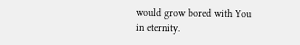would grow bored with You in eternity.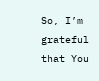So, I’m grateful that You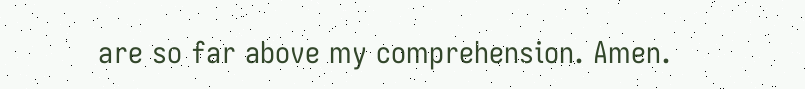are so far above my comprehension. Amen.